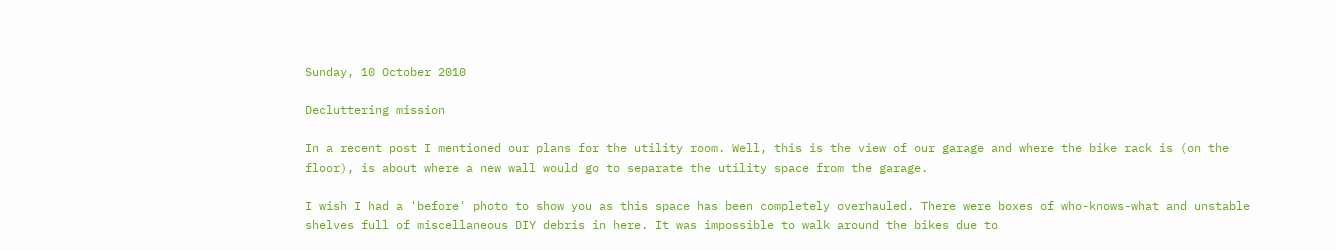Sunday, 10 October 2010

Decluttering mission

In a recent post I mentioned our plans for the utility room. Well, this is the view of our garage and where the bike rack is (on the floor), is about where a new wall would go to separate the utility space from the garage.

I wish I had a 'before' photo to show you as this space has been completely overhauled. There were boxes of who-knows-what and unstable shelves full of miscellaneous DIY debris in here. It was impossible to walk around the bikes due to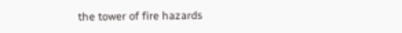the tower of fire hazards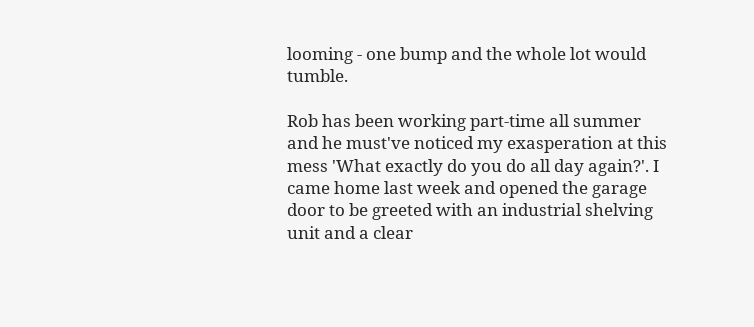looming - one bump and the whole lot would tumble.

Rob has been working part-time all summer and he must've noticed my exasperation at this mess 'What exactly do you do all day again?'. I came home last week and opened the garage door to be greeted with an industrial shelving unit and a clear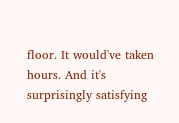floor. It would've taken hours. And it's surprisingly satisfying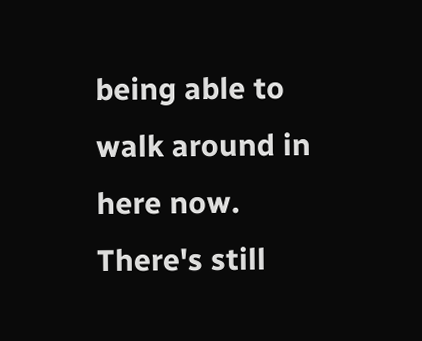being able to walk around in here now. There's still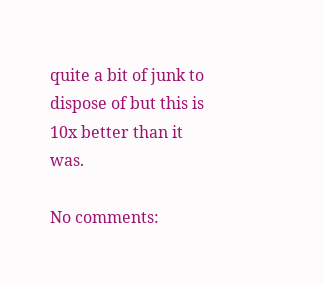quite a bit of junk to dispose of but this is 10x better than it was.

No comments: